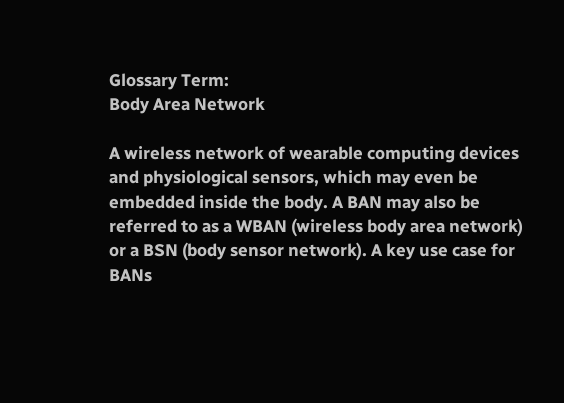Glossary Term:
Body Area Network

A wireless network of wearable computing devices and physiological sensors, which may even be embedded inside the body. A BAN may also be referred to as a WBAN (wireless body area network) or a BSN (body sensor network). A key use case for BANs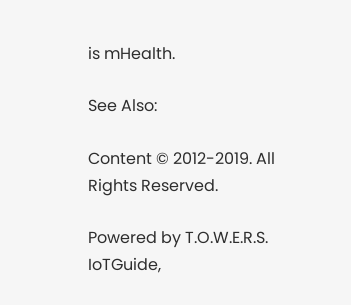is mHealth.

See Also:

Content © 2012-2019. All Rights Reserved.

Powered by T.O.W.E.R.S. IoTGuide,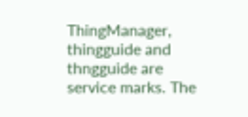ThingManager, thingguide and thngguide are service marks. The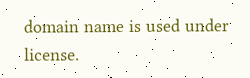domain name is used under license.